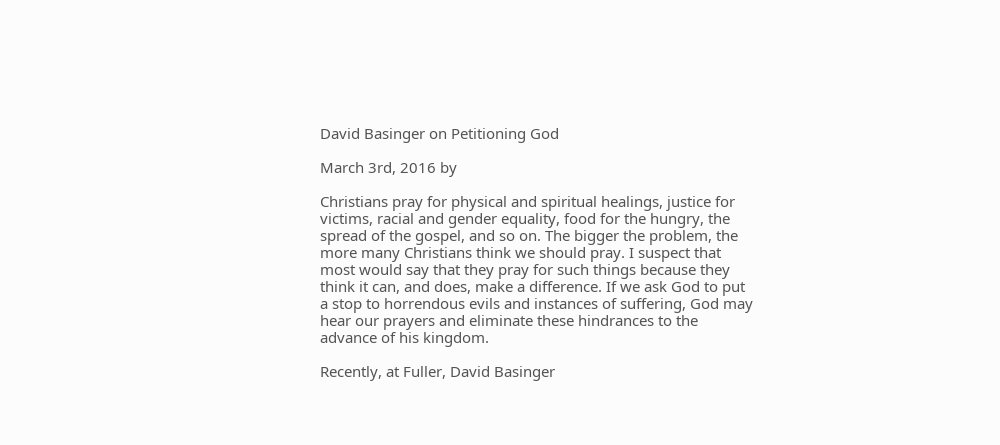David Basinger on Petitioning God

March 3rd, 2016 by

Christians pray for physical and spiritual healings, justice for victims, racial and gender equality, food for the hungry, the spread of the gospel, and so on. The bigger the problem, the more many Christians think we should pray. I suspect that most would say that they pray for such things because they think it can, and does, make a difference. If we ask God to put a stop to horrendous evils and instances of suffering, God may hear our prayers and eliminate these hindrances to the advance of his kingdom.

Recently, at Fuller, David Basinger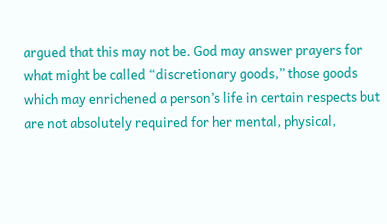argued that this may not be. God may answer prayers for what might be called “discretionary goods,” those goods which may enrichened a person’s life in certain respects but are not absolutely required for her mental, physical,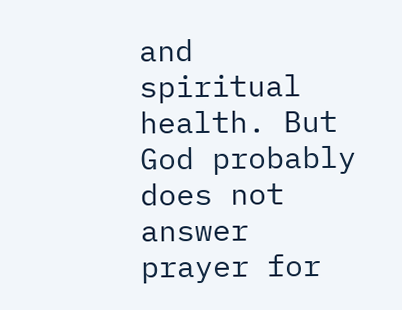and spiritual health. But God probably does not answer prayer for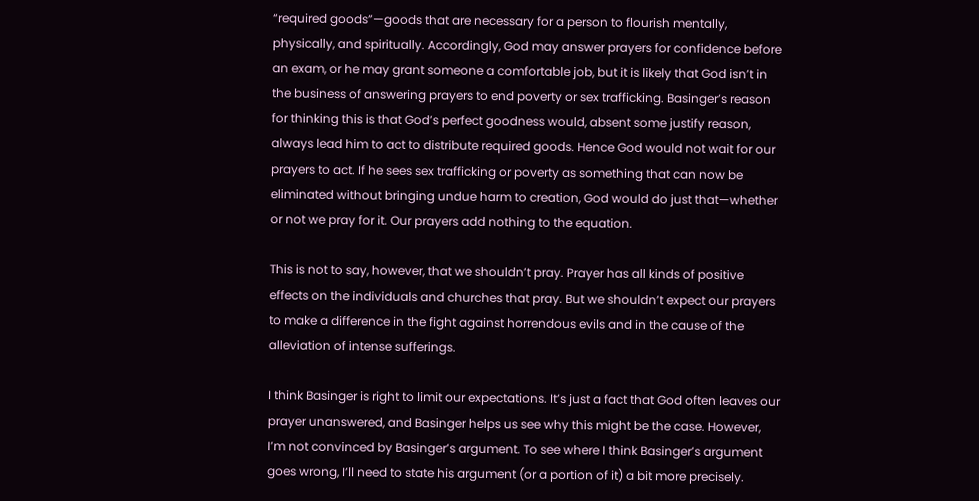“required goods”—goods that are necessary for a person to flourish mentally, physically, and spiritually. Accordingly, God may answer prayers for confidence before an exam, or he may grant someone a comfortable job, but it is likely that God isn’t in the business of answering prayers to end poverty or sex trafficking. Basinger’s reason for thinking this is that God’s perfect goodness would, absent some justify reason, always lead him to act to distribute required goods. Hence God would not wait for our prayers to act. If he sees sex trafficking or poverty as something that can now be eliminated without bringing undue harm to creation, God would do just that—whether or not we pray for it. Our prayers add nothing to the equation.

This is not to say, however, that we shouldn’t pray. Prayer has all kinds of positive effects on the individuals and churches that pray. But we shouldn’t expect our prayers to make a difference in the fight against horrendous evils and in the cause of the alleviation of intense sufferings.

I think Basinger is right to limit our expectations. It’s just a fact that God often leaves our prayer unanswered, and Basinger helps us see why this might be the case. However, I’m not convinced by Basinger’s argument. To see where I think Basinger’s argument goes wrong, I’ll need to state his argument (or a portion of it) a bit more precisely.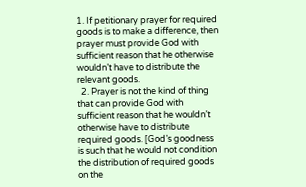1. If petitionary prayer for required goods is to make a difference, then prayer must provide God with sufficient reason that he otherwise wouldn’t have to distribute the relevant goods.
  2. Prayer is not the kind of thing that can provide God with sufficient reason that he wouldn’t otherwise have to distribute required goods. [God’s goodness is such that he would not condition the distribution of required goods on the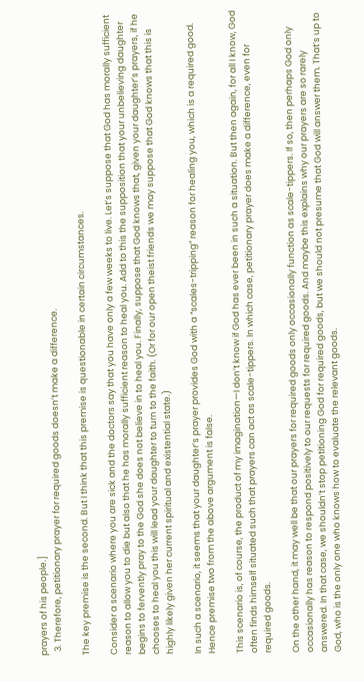prayers of his people.]
  3. Therefore, petitionary prayer for required goods doesn’t make a difference.

The key premise is the second. But I think that this premise is questionable in certain circumstances.

Consider a scenario where you are sick and the doctors say that you have only a few weeks to live. Let’s suppose that God has morally sufficient reason to allow you to die but also that he has morally sufficient reason to heal you. Add to this the supposition that your unbelieving daughter begins to fervently pray to the God she does not believe in to heal you. Finally, suppose that God knows that, given your daughter’s prayers, if he chooses to heal you this will lead your daughter to turn to the faith. (Or for our open theist friends we may suppose that God knows that this is highly likely given her current spiritual and existential state.)

In such a scenario, it seems that your daughter’s prayer provides God with a “scales-tripping” reason for healing you, which is a required good. Hence premise two from the above argument is false.

This scenario is, of course, the product of my imagination—I don’t know if God has ever been in such a situation. But then again, for all I know, God often finds himself situated such that prayers can act as scale-tippers. In which case, petitionary prayer does make a difference, even for required goods.

On the other hand, it may well be that our prayers for required goods only occasionally function as scale-tippers. If so, then perhaps God only occasionally has reason to respond positively to our requests for required goods. And maybe this explains why our prayers are so rarely answered. In that case, we shouldn’t stop petitioning God for required goods, but we should not presume that God will answer them. That’s up to God, who is the only one who knows how to evaluate the relevant goods.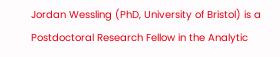Jordan Wessling (PhD, University of Bristol) is a Postdoctoral Research Fellow in the Analytic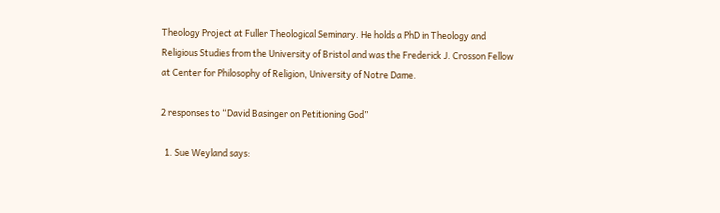Theology Project at Fuller Theological Seminary. He holds a PhD in Theology and Religious Studies from the University of Bristol and was the Frederick J. Crosson Fellow at Center for Philosophy of Religion, University of Notre Dame.

2 responses to “David Basinger on Petitioning God”

  1. Sue Weyland says: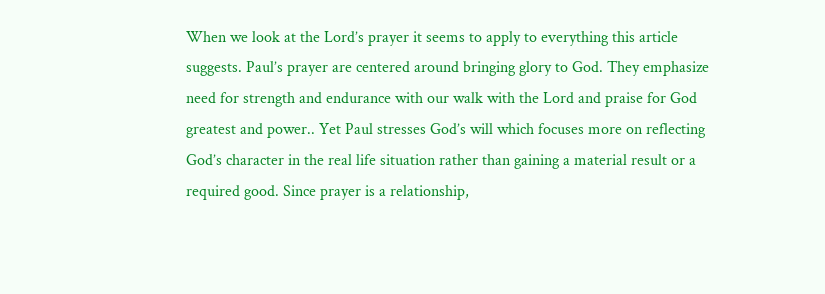When we look at the Lord’s prayer it seems to apply to everything this article suggests. Paul’s prayer are centered around bringing glory to God. They emphasize need for strength and endurance with our walk with the Lord and praise for God greatest and power.. Yet Paul stresses God’s will which focuses more on reflecting God’s character in the real life situation rather than gaining a material result or a required good. Since prayer is a relationship,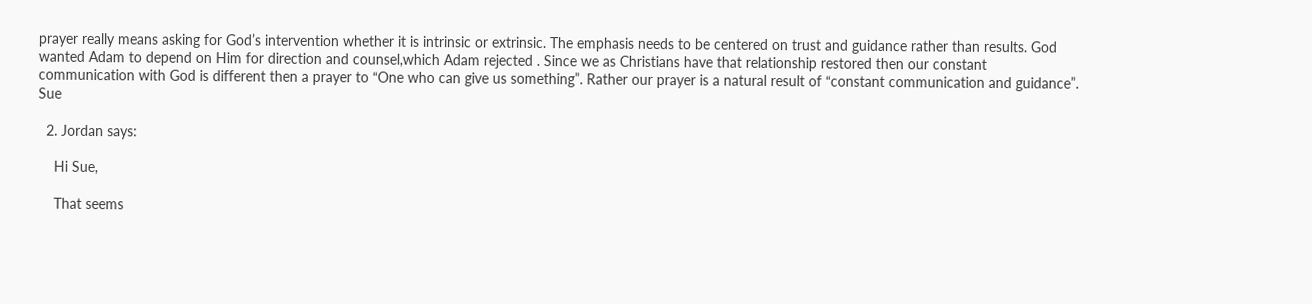prayer really means asking for God’s intervention whether it is intrinsic or extrinsic. The emphasis needs to be centered on trust and guidance rather than results. God wanted Adam to depend on Him for direction and counsel,which Adam rejected . Since we as Christians have that relationship restored then our constant communication with God is different then a prayer to “One who can give us something”. Rather our prayer is a natural result of “constant communication and guidance”. Sue

  2. Jordan says:

    Hi Sue,

    That seems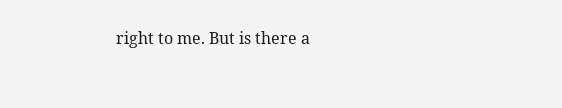right to me. But is there a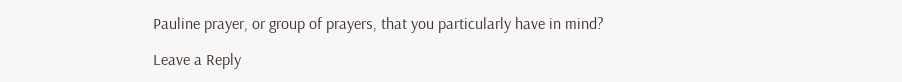Pauline prayer, or group of prayers, that you particularly have in mind?

Leave a Reply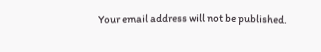Your email address will not be published.